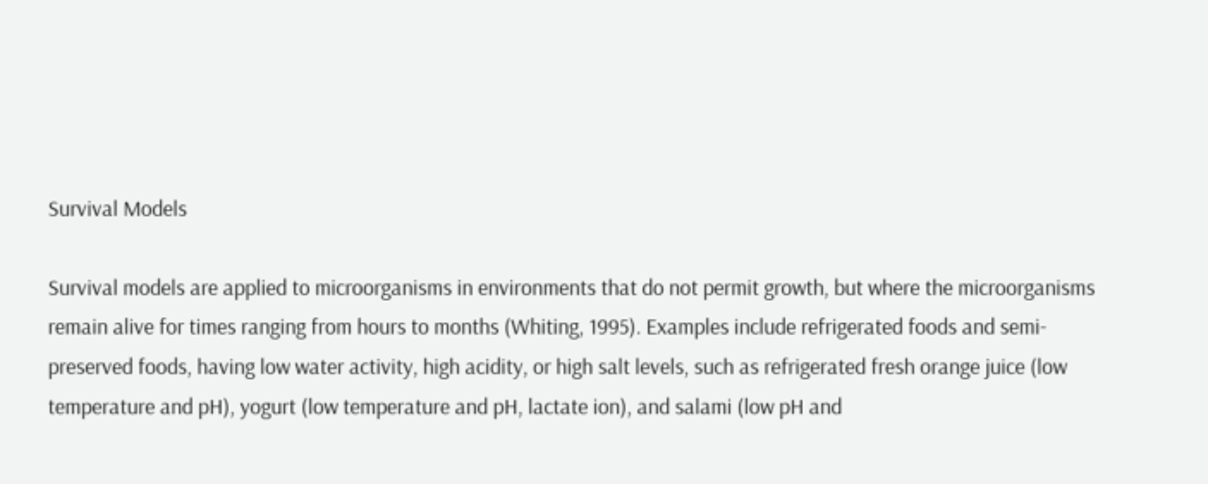Survival Models

Survival models are applied to microorganisms in environments that do not permit growth, but where the microorganisms remain alive for times ranging from hours to months (Whiting, 1995). Examples include refrigerated foods and semi-preserved foods, having low water activity, high acidity, or high salt levels, such as refrigerated fresh orange juice (low temperature and pH), yogurt (low temperature and pH, lactate ion), and salami (low pH and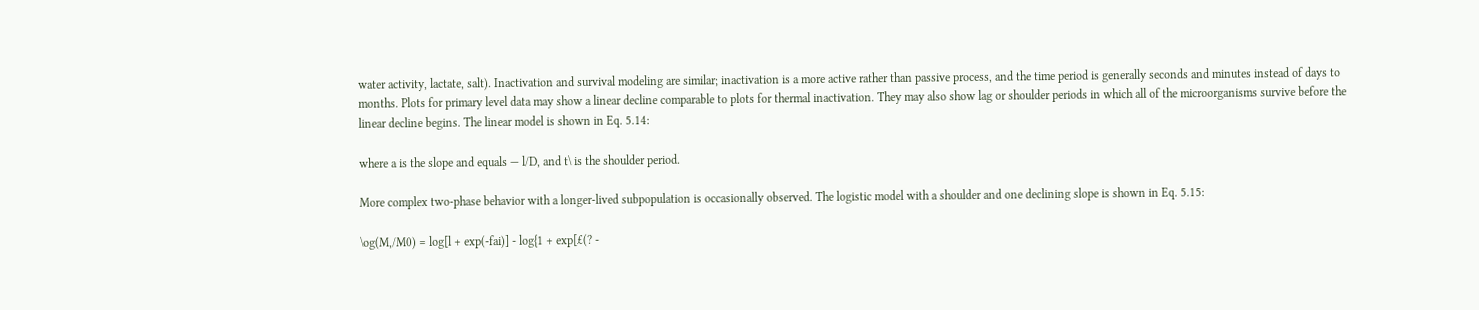water activity, lactate, salt). Inactivation and survival modeling are similar; inactivation is a more active rather than passive process, and the time period is generally seconds and minutes instead of days to months. Plots for primary level data may show a linear decline comparable to plots for thermal inactivation. They may also show lag or shoulder periods in which all of the microorganisms survive before the linear decline begins. The linear model is shown in Eq. 5.14:

where a is the slope and equals — l/D, and t\ is the shoulder period.

More complex two-phase behavior with a longer-lived subpopulation is occasionally observed. The logistic model with a shoulder and one declining slope is shown in Eq. 5.15:

\og(M,/M0) = log[l + exp(-fai)] - log{1 + exp[£(? -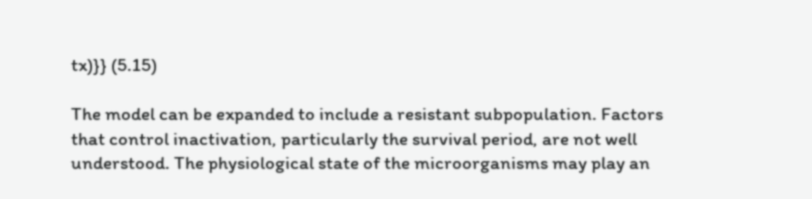tx)}} (5.15)

The model can be expanded to include a resistant subpopulation. Factors that control inactivation, particularly the survival period, are not well understood. The physiological state of the microorganisms may play an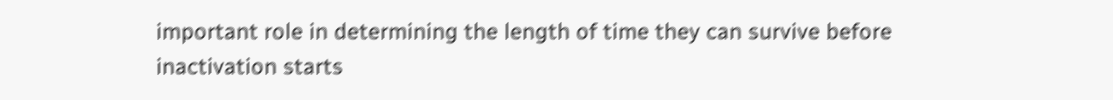important role in determining the length of time they can survive before inactivation starts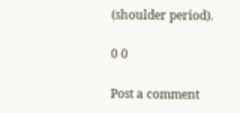(shoulder period).

0 0

Post a comment